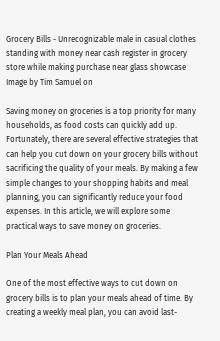Grocery Bills - Unrecognizable male in casual clothes standing with money near cash register in grocery store while making purchase near glass showcase
Image by Tim Samuel on

Saving money on groceries is a top priority for many households, as food costs can quickly add up. Fortunately, there are several effective strategies that can help you cut down on your grocery bills without sacrificing the quality of your meals. By making a few simple changes to your shopping habits and meal planning, you can significantly reduce your food expenses. In this article, we will explore some practical ways to save money on groceries.

Plan Your Meals Ahead

One of the most effective ways to cut down on grocery bills is to plan your meals ahead of time. By creating a weekly meal plan, you can avoid last-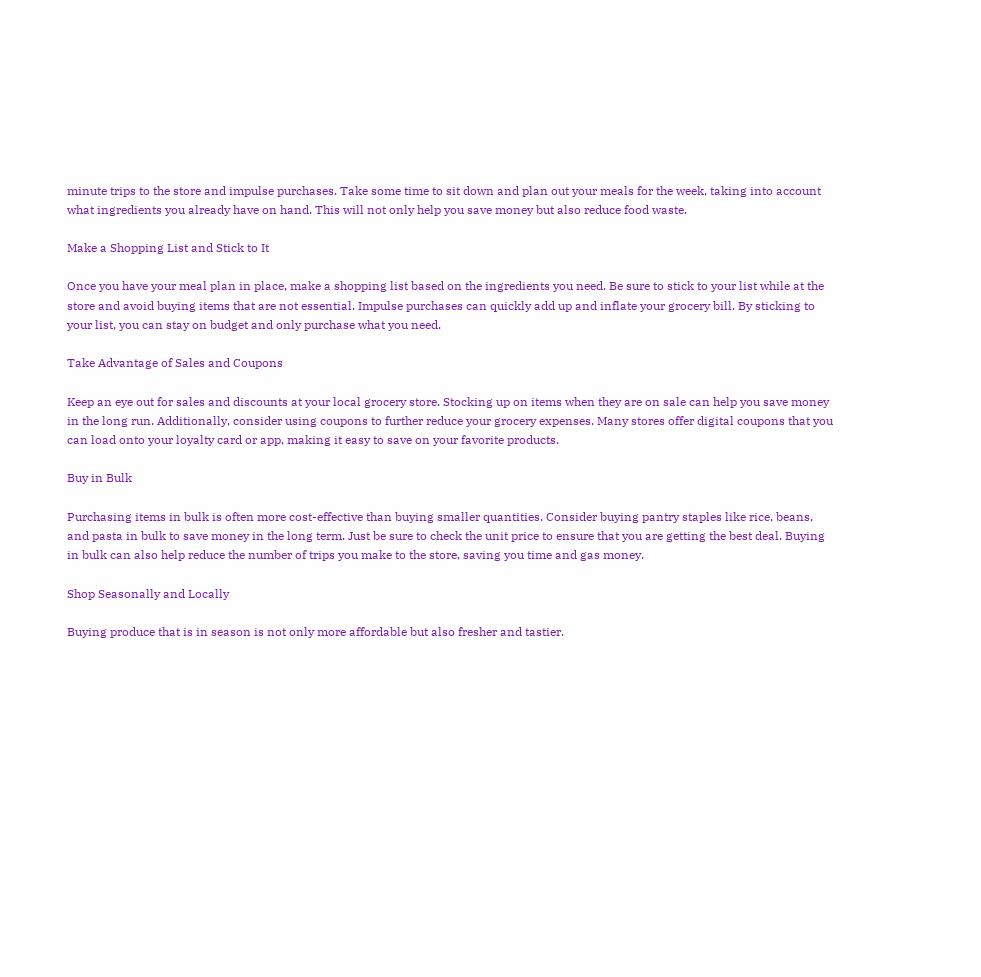minute trips to the store and impulse purchases. Take some time to sit down and plan out your meals for the week, taking into account what ingredients you already have on hand. This will not only help you save money but also reduce food waste.

Make a Shopping List and Stick to It

Once you have your meal plan in place, make a shopping list based on the ingredients you need. Be sure to stick to your list while at the store and avoid buying items that are not essential. Impulse purchases can quickly add up and inflate your grocery bill. By sticking to your list, you can stay on budget and only purchase what you need.

Take Advantage of Sales and Coupons

Keep an eye out for sales and discounts at your local grocery store. Stocking up on items when they are on sale can help you save money in the long run. Additionally, consider using coupons to further reduce your grocery expenses. Many stores offer digital coupons that you can load onto your loyalty card or app, making it easy to save on your favorite products.

Buy in Bulk

Purchasing items in bulk is often more cost-effective than buying smaller quantities. Consider buying pantry staples like rice, beans, and pasta in bulk to save money in the long term. Just be sure to check the unit price to ensure that you are getting the best deal. Buying in bulk can also help reduce the number of trips you make to the store, saving you time and gas money.

Shop Seasonally and Locally

Buying produce that is in season is not only more affordable but also fresher and tastier.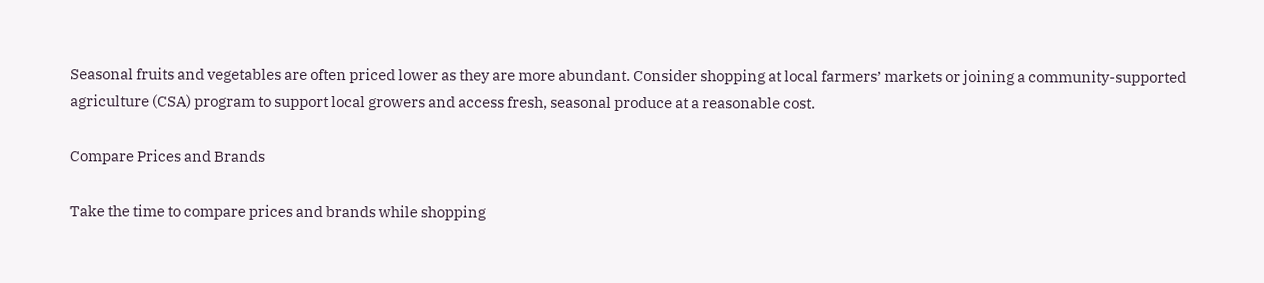Seasonal fruits and vegetables are often priced lower as they are more abundant. Consider shopping at local farmers’ markets or joining a community-supported agriculture (CSA) program to support local growers and access fresh, seasonal produce at a reasonable cost.

Compare Prices and Brands

Take the time to compare prices and brands while shopping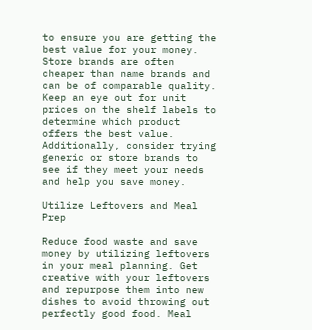to ensure you are getting the best value for your money. Store brands are often cheaper than name brands and can be of comparable quality. Keep an eye out for unit prices on the shelf labels to determine which product offers the best value. Additionally, consider trying generic or store brands to see if they meet your needs and help you save money.

Utilize Leftovers and Meal Prep

Reduce food waste and save money by utilizing leftovers in your meal planning. Get creative with your leftovers and repurpose them into new dishes to avoid throwing out perfectly good food. Meal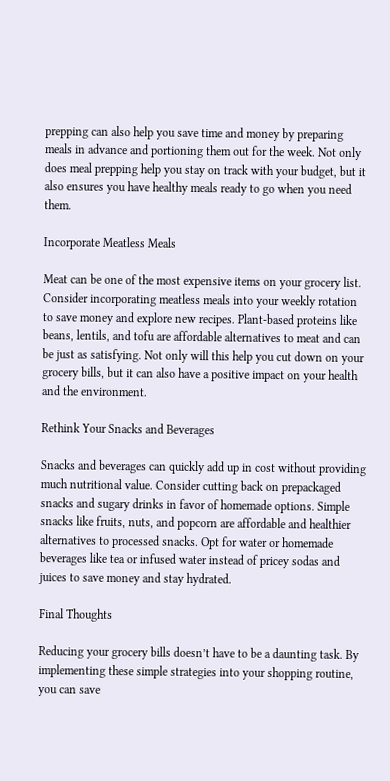prepping can also help you save time and money by preparing meals in advance and portioning them out for the week. Not only does meal prepping help you stay on track with your budget, but it also ensures you have healthy meals ready to go when you need them.

Incorporate Meatless Meals

Meat can be one of the most expensive items on your grocery list. Consider incorporating meatless meals into your weekly rotation to save money and explore new recipes. Plant-based proteins like beans, lentils, and tofu are affordable alternatives to meat and can be just as satisfying. Not only will this help you cut down on your grocery bills, but it can also have a positive impact on your health and the environment.

Rethink Your Snacks and Beverages

Snacks and beverages can quickly add up in cost without providing much nutritional value. Consider cutting back on prepackaged snacks and sugary drinks in favor of homemade options. Simple snacks like fruits, nuts, and popcorn are affordable and healthier alternatives to processed snacks. Opt for water or homemade beverages like tea or infused water instead of pricey sodas and juices to save money and stay hydrated.

Final Thoughts

Reducing your grocery bills doesn’t have to be a daunting task. By implementing these simple strategies into your shopping routine, you can save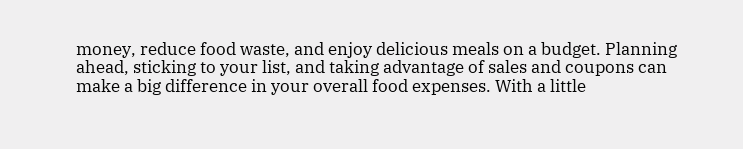money, reduce food waste, and enjoy delicious meals on a budget. Planning ahead, sticking to your list, and taking advantage of sales and coupons can make a big difference in your overall food expenses. With a little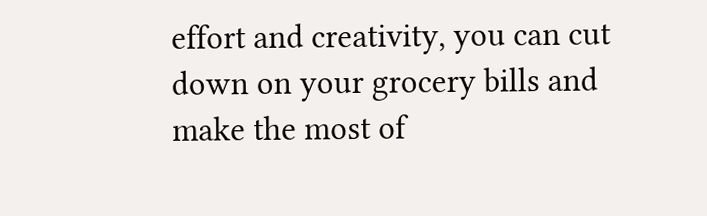effort and creativity, you can cut down on your grocery bills and make the most of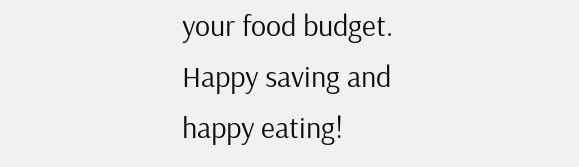your food budget. Happy saving and happy eating!